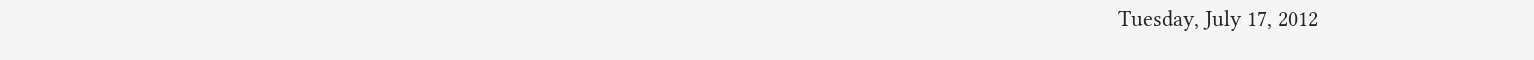Tuesday, July 17, 2012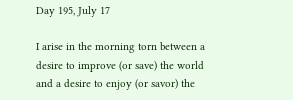Day 195, July 17

I arise in the morning torn between a desire to improve (or save) the world and a desire to enjoy (or savor) the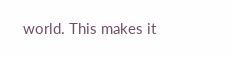world. This makes it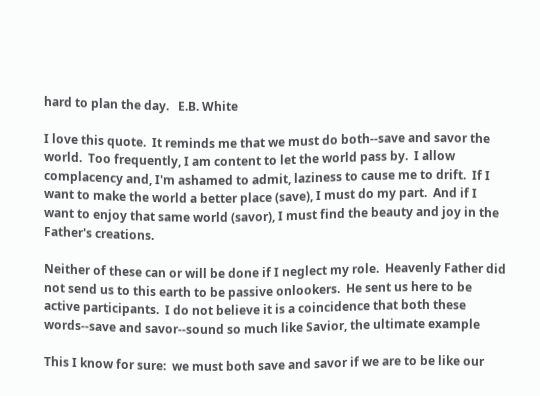hard to plan the day.   E.B. White

I love this quote.  It reminds me that we must do both--save and savor the world.  Too frequently, I am content to let the world pass by.  I allow complacency and, I'm ashamed to admit, laziness to cause me to drift.  If I want to make the world a better place (save), I must do my part.  And if I want to enjoy that same world (savor), I must find the beauty and joy in the Father's creations.

Neither of these can or will be done if I neglect my role.  Heavenly Father did not send us to this earth to be passive onlookers.  He sent us here to be active participants.  I do not believe it is a coincidence that both these words--save and savor--sound so much like Savior, the ultimate example

This I know for sure:  we must both save and savor if we are to be like our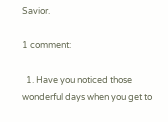Savior.

1 comment:

  1. Have you noticed those wonderful days when you get to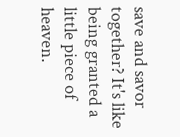save and savor together? It's like being granted a little piece of heaven.